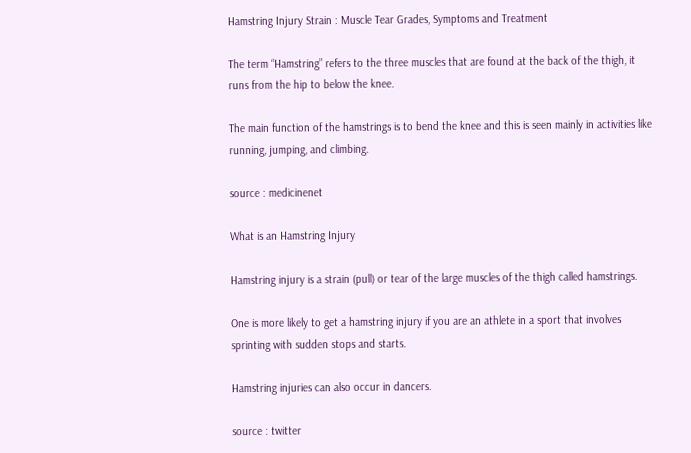Hamstring Injury Strain : Muscle Tear Grades, Symptoms and Treatment

The term “Hamstring” refers to the three muscles that are found at the back of the thigh, it runs from the hip to below the knee.

The main function of the hamstrings is to bend the knee and this is seen mainly in activities like running, jumping, and climbing.

source : medicinenet

What is an Hamstring Injury

Hamstring injury is a strain (pull) or tear of the large muscles of the thigh called hamstrings.

One is more likely to get a hamstring injury if you are an athlete in a sport that involves sprinting with sudden stops and starts.

Hamstring injuries can also occur in dancers.

source : twitter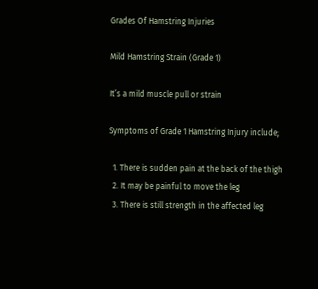Grades Of Hamstring Injuries

Mild Hamstring Strain (Grade 1)

It’s a mild muscle pull or strain

Symptoms of Grade 1 Hamstring Injury include;

  1. There is sudden pain at the back of the thigh
  2. It may be painful to move the leg
  3. There is still strength in the affected leg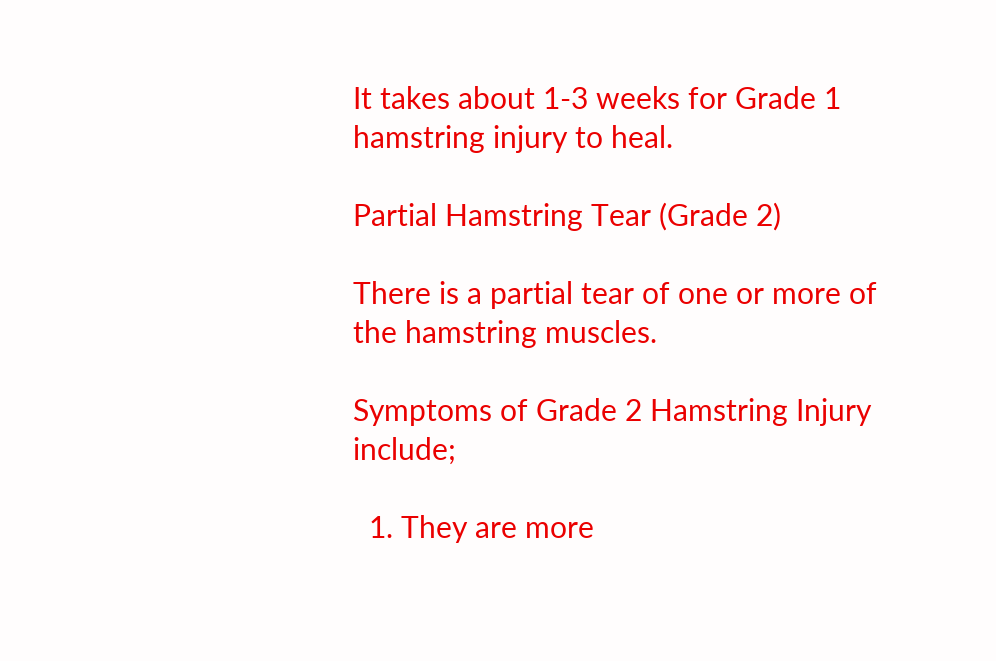It takes about 1-3 weeks for Grade 1 hamstring injury to heal.

Partial Hamstring Tear (Grade 2)

There is a partial tear of one or more of the hamstring muscles.

Symptoms of Grade 2 Hamstring Injury include;

  1. They are more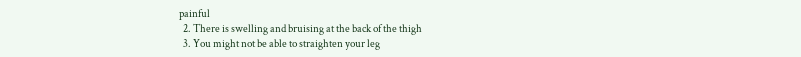painful
  2. There is swelling and bruising at the back of the thigh
  3. You might not be able to straighten your leg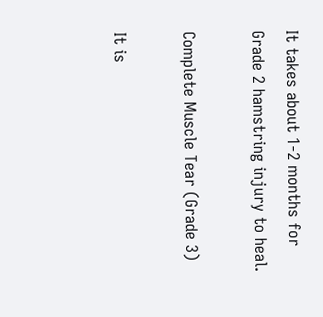It takes about 1-2 months for Grade 2 hamstring injury to heal.

Complete Muscle Tear (Grade 3)

It is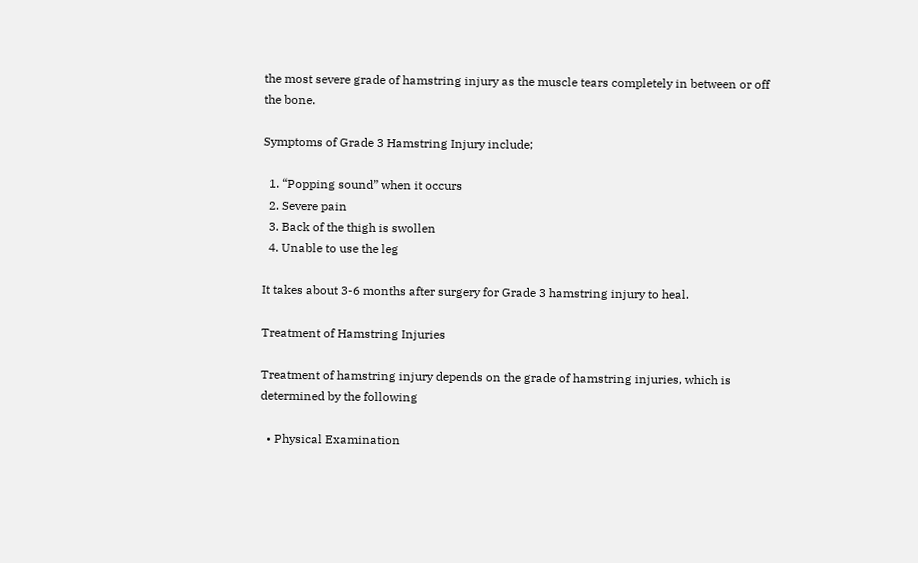the most severe grade of hamstring injury as the muscle tears completely in between or off the bone.

Symptoms of Grade 3 Hamstring Injury include;

  1. “Popping sound” when it occurs
  2. Severe pain
  3. Back of the thigh is swollen
  4. Unable to use the leg

It takes about 3-6 months after surgery for Grade 3 hamstring injury to heal.

Treatment of Hamstring Injuries

Treatment of hamstring injury depends on the grade of hamstring injuries, which is determined by the following

  • Physical Examination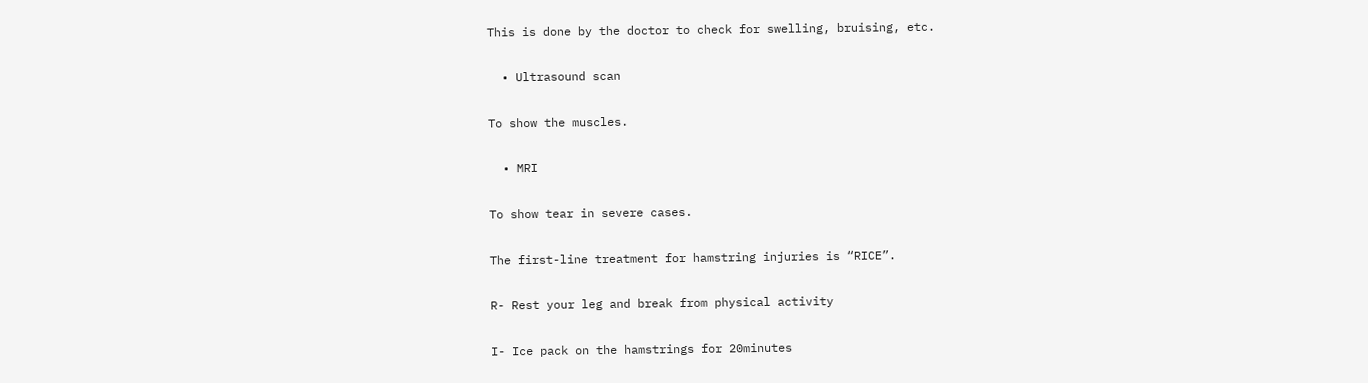This is done by the doctor to check for swelling, bruising, etc.

  • Ultrasound scan

To show the muscles.

  • MRI

To show tear in severe cases.

The first-line treatment for hamstring injuries is “RICE”.

R- Rest your leg and break from physical activity

I- Ice pack on the hamstrings for 20minutes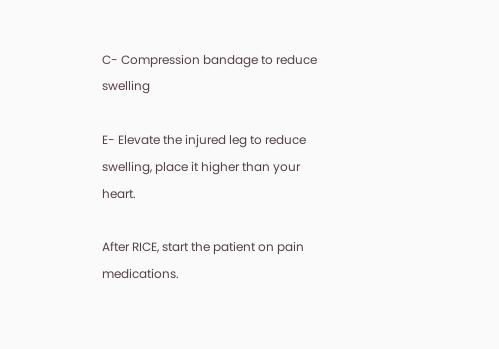C- Compression bandage to reduce swelling

E- Elevate the injured leg to reduce swelling, place it higher than your heart.

After RICE, start the patient on pain medications.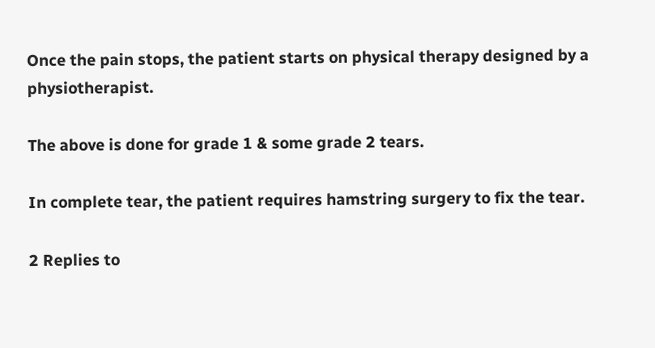Once the pain stops, the patient starts on physical therapy designed by a physiotherapist.

The above is done for grade 1 & some grade 2 tears.

In complete tear, the patient requires hamstring surgery to fix the tear.

2 Replies to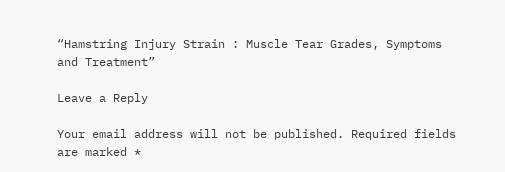“Hamstring Injury Strain : Muscle Tear Grades, Symptoms and Treatment”

Leave a Reply

Your email address will not be published. Required fields are marked *